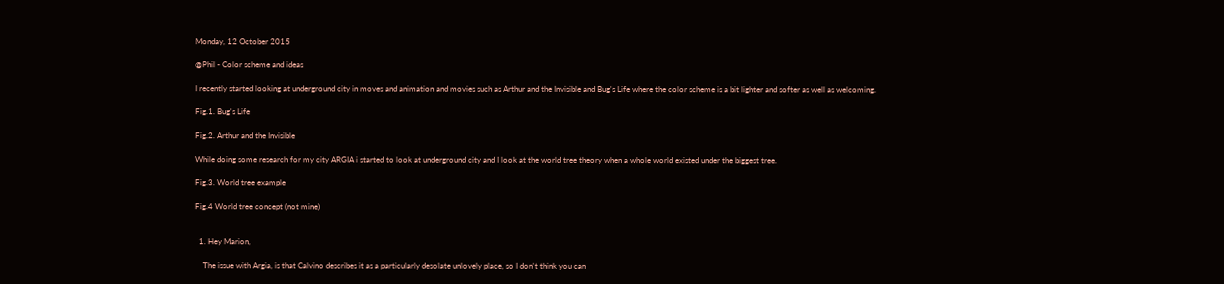Monday, 12 October 2015

@Phil - Color scheme and ideas

I recently started looking at underground city in moves and animation and movies such as Arthur and the Invisible and Bug's Life where the color scheme is a bit lighter and softer as well as welcoming.

Fig.1. Bug's Life

Fig.2. Arthur and the Invisible

While doing some research for my city ARGIA i started to look at underground city and I look at the world tree theory when a whole world existed under the biggest tree.

Fig.3. World tree example

Fig.4 World tree concept (not mine)


  1. Hey Marion,

    The issue with Argia, is that Calvino describes it as a particularly desolate unlovely place, so I don't think you can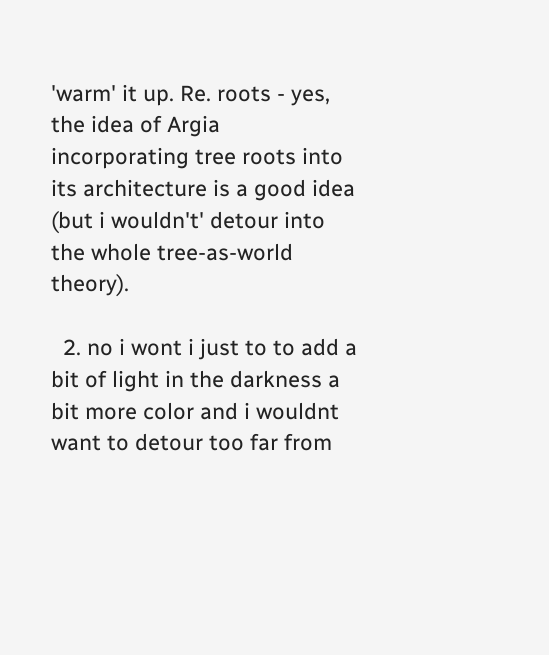'warm' it up. Re. roots - yes, the idea of Argia incorporating tree roots into its architecture is a good idea (but i wouldn't' detour into the whole tree-as-world theory).

  2. no i wont i just to to add a bit of light in the darkness a bit more color and i wouldnt want to detour too far from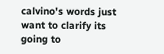calvino's words just want to clarify its going to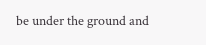be under the ground and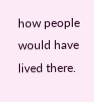how people would have lived there.